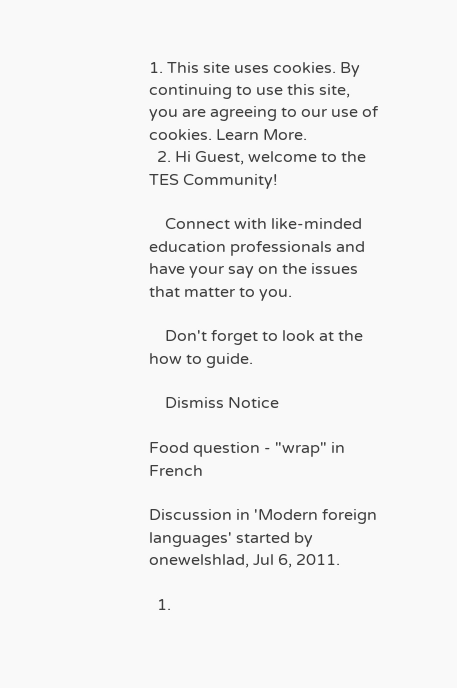1. This site uses cookies. By continuing to use this site, you are agreeing to our use of cookies. Learn More.
  2. Hi Guest, welcome to the TES Community!

    Connect with like-minded education professionals and have your say on the issues that matter to you.

    Don't forget to look at the how to guide.

    Dismiss Notice

Food question - "wrap" in French

Discussion in 'Modern foreign languages' started by onewelshlad, Jul 6, 2011.

  1.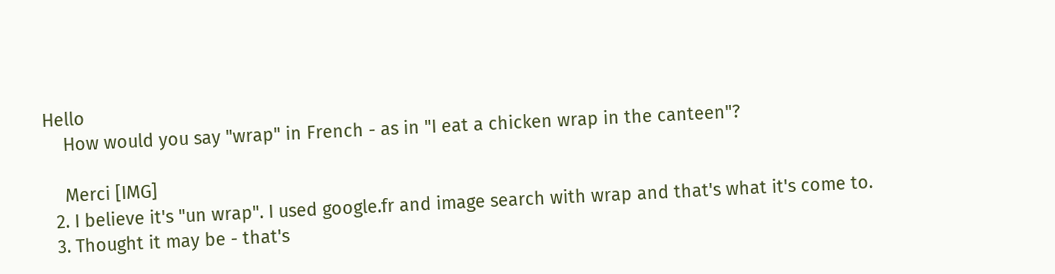Hello
    How would you say "wrap" in French - as in "I eat a chicken wrap in the canteen"?

    Merci [IMG]
  2. I believe it's "un wrap". I used google.fr and image search with wrap and that's what it's come to.
  3. Thought it may be - that's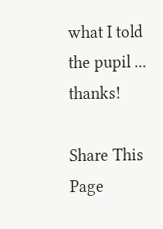what I told the pupil ... thanks!

Share This Page